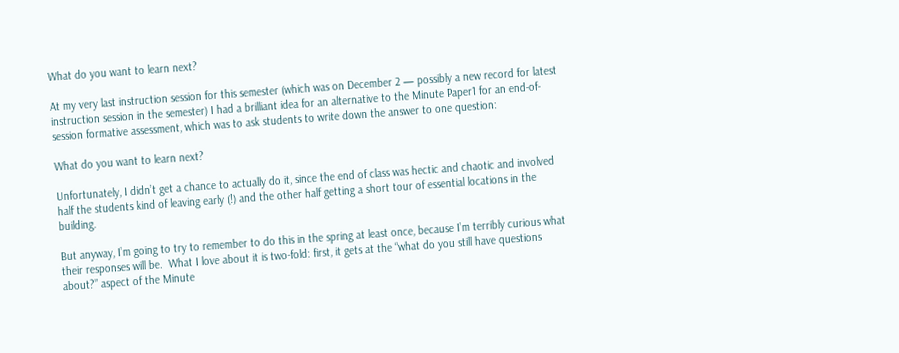What do you want to learn next?

At my very last instruction session for this semester (which was on December 2 — possibly a new record for latest instruction session in the semester) I had a brilliant idea for an alternative to the Minute Paper1 for an end-of-session formative assessment, which was to ask students to write down the answer to one question:

What do you want to learn next?

Unfortunately, I didn’t get a chance to actually do it, since the end of class was hectic and chaotic and involved half the students kind of leaving early (!) and the other half getting a short tour of essential locations in the building.

But anyway, I’m going to try to remember to do this in the spring at least once, because I’m terribly curious what their responses will be.  What I love about it is two-fold: first, it gets at the “what do you still have questions about?” aspect of the Minute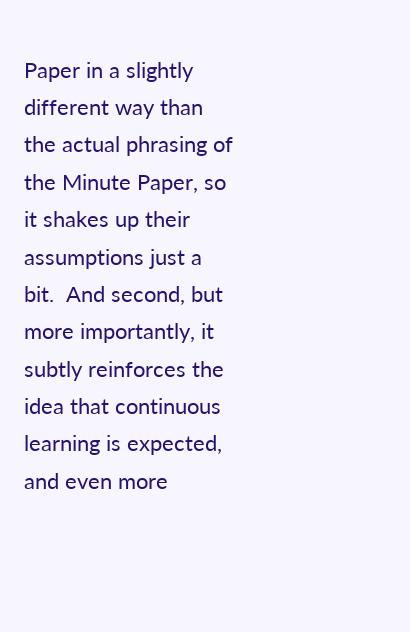Paper in a slightly different way than the actual phrasing of the Minute Paper, so it shakes up their assumptions just a bit.  And second, but more importantly, it subtly reinforces the idea that continuous learning is expected, and even more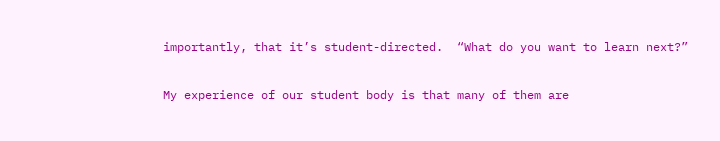importantly, that it’s student-directed.  “What do you want to learn next?”

My experience of our student body is that many of them are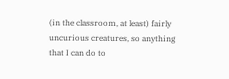(in the classroom, at least) fairly uncurious creatures, so anything that I can do to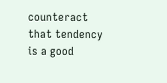counteract that tendency is a good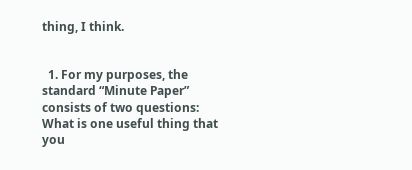thing, I think.


  1. For my purposes, the standard “Minute Paper” consists of two questions: What is one useful thing that you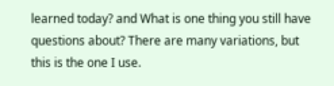learned today? and What is one thing you still have questions about? There are many variations, but this is the one I use.